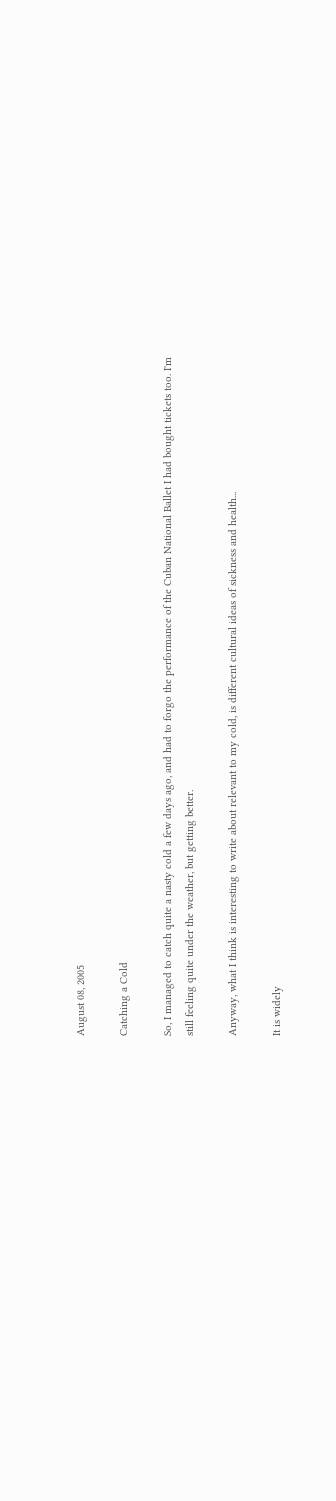August 08, 2005

Catching a Cold

So, I managed to catch quite a nasty cold a few days ago, and had to forgo the performance of the Cuban National Ballet I had bought tickets too. I'm still feeling quite under the weather, but getting better.

Anyway, what I think is interesting to write about relevant to my cold, is different cultural ideas of sickness and health...

It is widely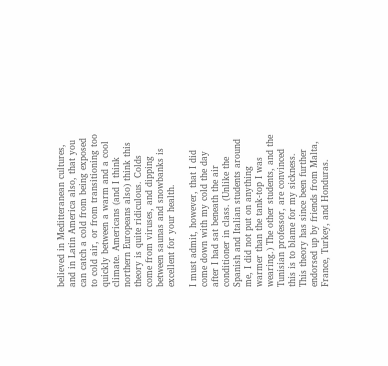believed in Meditteranean cultures, and in Latin America also, that you can catch a cold from being exposed to cold air, or from transitioning too quickly between a warm and a cool climate. Americans (and I think northern Europeans also) think this theory is quite ridiculous. Colds come from viruses, and dipping between saunas and snowbanks is excellent for your health.

I must admit, however, that I did come down with my cold the day after I had sat beneath the air conditioner in class. (Unlike the Spanish and Italian students around me, I did not put on anything warmer than the tank-top I was wearing.) The other students, and the Tunisian professor, are convinced this is to blame for my sickness. This theory has since been further endorsed up by friends from Malta, France, Turkey, and Honduras.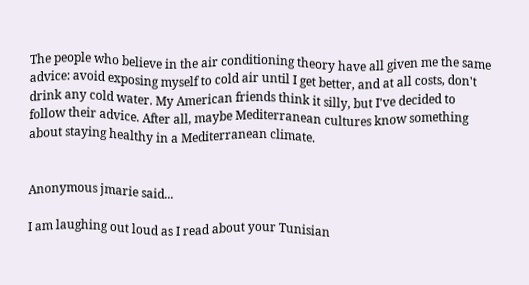The people who believe in the air conditioning theory have all given me the same advice: avoid exposing myself to cold air until I get better, and at all costs, don't drink any cold water. My American friends think it silly, but I've decided to follow their advice. After all, maybe Mediterranean cultures know something about staying healthy in a Mediterranean climate.


Anonymous jmarie said...

I am laughing out loud as I read about your Tunisian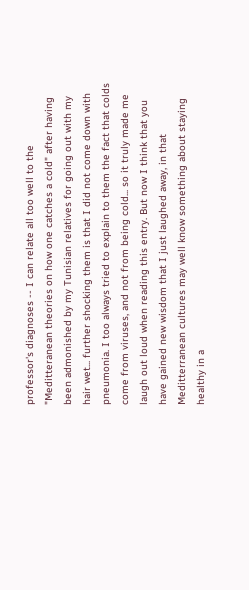professor's diagnoses -- I can relate all too well to the "Meditteranean theories on how one catches a cold" after having been admonished by my Tunisian relatives for going out with my hair wet... further shocking them is that I did not come down with pneumonia. I too always tried to explain to them the fact that colds come from viruses, and not from being cold... so it truly made me laugh out loud when reading this entry. But now I think that you have gained new wisdom that I just laughed away, in that Meditterranean cultures may well know something about staying healthy in a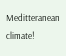Meditteranean climate!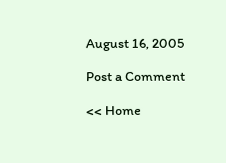August 16, 2005

Post a Comment

<< Home